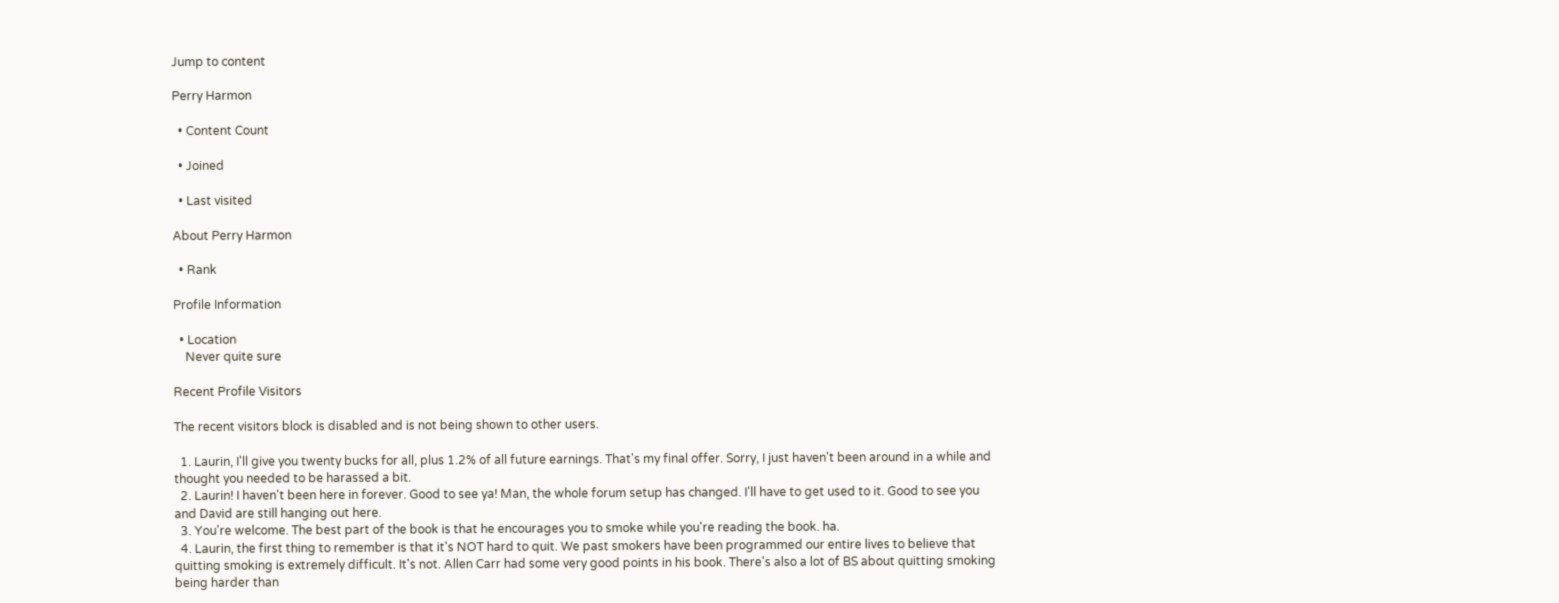Jump to content

Perry Harmon

  • Content Count

  • Joined

  • Last visited

About Perry Harmon

  • Rank

Profile Information

  • Location
    Never quite sure

Recent Profile Visitors

The recent visitors block is disabled and is not being shown to other users.

  1. Laurin, I'll give you twenty bucks for all, plus 1.2% of all future earnings. That's my final offer. Sorry, I just haven't been around in a while and thought you needed to be harassed a bit.
  2. Laurin! I haven't been here in forever. Good to see ya! Man, the whole forum setup has changed. I'll have to get used to it. Good to see you and David are still hanging out here.
  3. You're welcome. The best part of the book is that he encourages you to smoke while you're reading the book. ha.
  4. Laurin, the first thing to remember is that it's NOT hard to quit. We past smokers have been programmed our entire lives to believe that quitting smoking is extremely difficult. It's not. Allen Carr had some very good points in his book. There's also a lot of BS about quitting smoking being harder than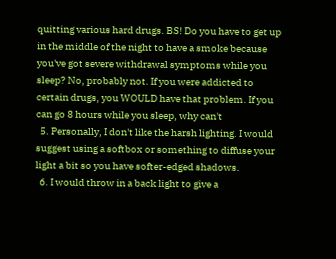quitting various hard drugs. BS! Do you have to get up in the middle of the night to have a smoke because you've got severe withdrawal symptoms while you sleep? No, probably not. If you were addicted to certain drugs, you WOULD have that problem. If you can go 8 hours while you sleep, why can't
  5. Personally, I don't like the harsh lighting. I would suggest using a softbox or something to diffuse your light a bit so you have softer-edged shadows.
  6. I would throw in a back light to give a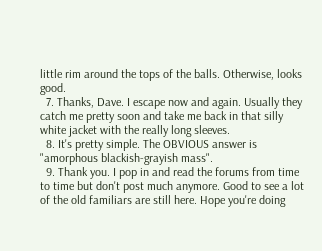little rim around the tops of the balls. Otherwise, looks good.
  7. Thanks, Dave. I escape now and again. Usually they catch me pretty soon and take me back in that silly white jacket with the really long sleeves.
  8. It's pretty simple. The OBVIOUS answer is "amorphous blackish-grayish mass".
  9. Thank you. I pop in and read the forums from time to time but don't post much anymore. Good to see a lot of the old familiars are still here. Hope you're doing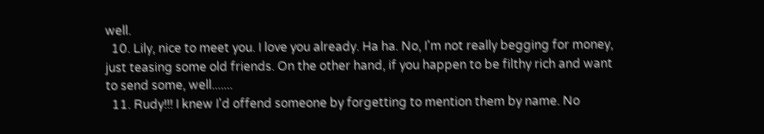well.
  10. Lily, nice to meet you. I love you already. Ha ha. No, I'm not really begging for money, just teasing some old friends. On the other hand, if you happen to be filthy rich and want to send some, well.......
  11. Rudy!!! I knew I'd offend someone by forgetting to mention them by name. No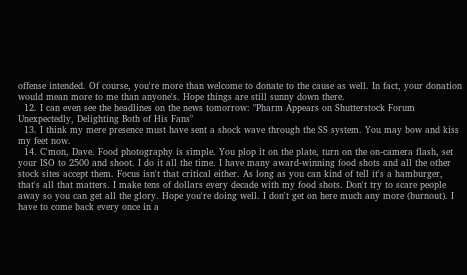offense intended. Of course, you're more than welcome to donate to the cause as well. In fact, your donation would mean more to me than anyone's. Hope things are still sunny down there.
  12. I can even see the headlines on the news tomorrow: "Pharm Appears on Shutterstock Forum Unexpectedly, Delighting Both of His Fans"
  13. I think my mere presence must have sent a shock wave through the SS system. You may bow and kiss my feet now.
  14. C'mon, Dave. Food photography is simple. You plop it on the plate, turn on the on-camera flash, set your ISO to 2500 and shoot. I do it all the time. I have many award-winning food shots and all the other stock sites accept them. Focus isn't that critical either. As long as you can kind of tell it's a hamburger, that's all that matters. I make tens of dollars every decade with my food shots. Don't try to scare people away so you can get all the glory. Hope you're doing well. I don't get on here much any more (burnout). I have to come back every once in a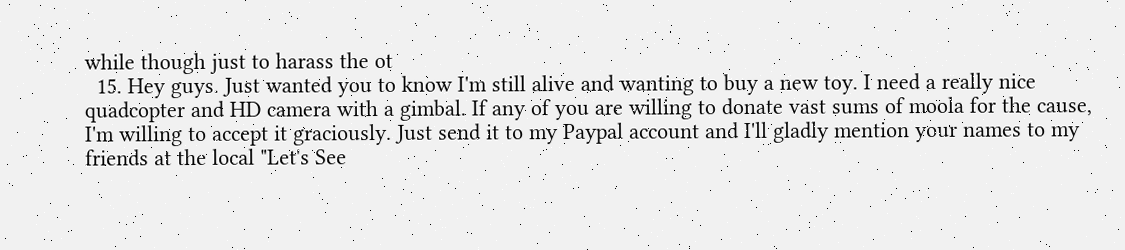while though just to harass the ot
  15. Hey guys. Just wanted you to know I'm still alive and wanting to buy a new toy. I need a really nice quadcopter and HD camera with a gimbal. If any of you are willing to donate vast sums of moola for the cause, I'm willing to accept it graciously. Just send it to my Paypal account and I'll gladly mention your names to my friends at the local "Let's See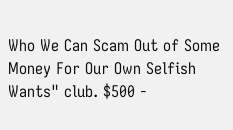Who We Can Scam Out of Some Money For Our Own Selfish Wants" club. $500 -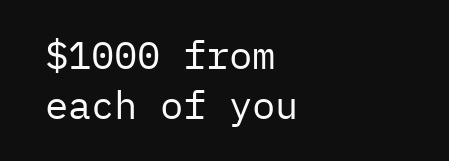$1000 from each of you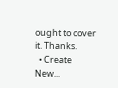ought to cover it. Thanks.
  • Create New...